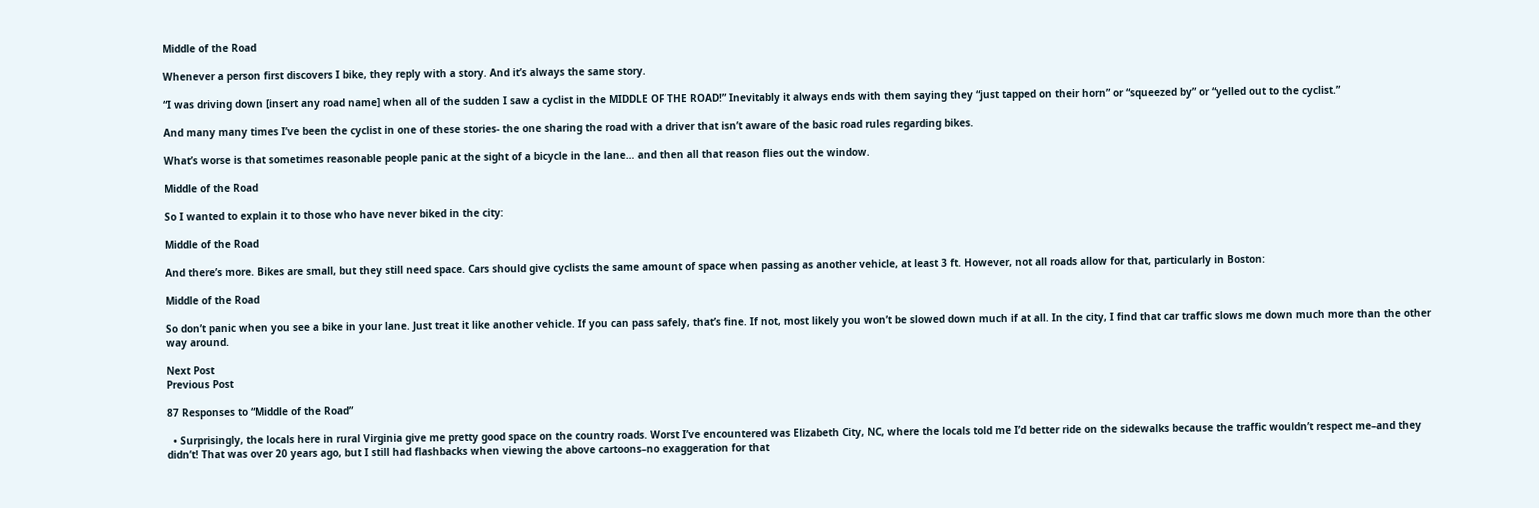Middle of the Road

Whenever a person first discovers I bike, they reply with a story. And it’s always the same story.

“I was driving down [insert any road name] when all of the sudden I saw a cyclist in the MIDDLE OF THE ROAD!” Inevitably it always ends with them saying they “just tapped on their horn” or “squeezed by” or “yelled out to the cyclist.”

And many many times I’ve been the cyclist in one of these stories- the one sharing the road with a driver that isn’t aware of the basic road rules regarding bikes.

What’s worse is that sometimes reasonable people panic at the sight of a bicycle in the lane… and then all that reason flies out the window.

Middle of the Road

So I wanted to explain it to those who have never biked in the city:

Middle of the Road

And there’s more. Bikes are small, but they still need space. Cars should give cyclists the same amount of space when passing as another vehicle, at least 3 ft. However, not all roads allow for that, particularly in Boston:

Middle of the Road

So don’t panic when you see a bike in your lane. Just treat it like another vehicle. If you can pass safely, that’s fine. If not, most likely you won’t be slowed down much if at all. In the city, I find that car traffic slows me down much more than the other way around.

Next Post
Previous Post

87 Responses to “Middle of the Road”

  • Surprisingly, the locals here in rural Virginia give me pretty good space on the country roads. Worst I’ve encountered was Elizabeth City, NC, where the locals told me I’d better ride on the sidewalks because the traffic wouldn’t respect me–and they didn’t! That was over 20 years ago, but I still had flashbacks when viewing the above cartoons–no exaggeration for that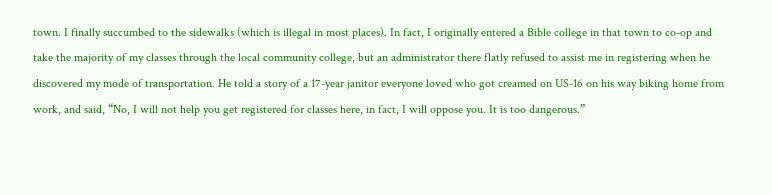town. I finally succumbed to the sidewalks (which is illegal in most places). In fact, I originally entered a Bible college in that town to co-op and take the majority of my classes through the local community college, but an administrator there flatly refused to assist me in registering when he discovered my mode of transportation. He told a story of a 17-year janitor everyone loved who got creamed on US-16 on his way biking home from work, and said, “No, I will not help you get registered for classes here, in fact, I will oppose you. It is too dangerous.”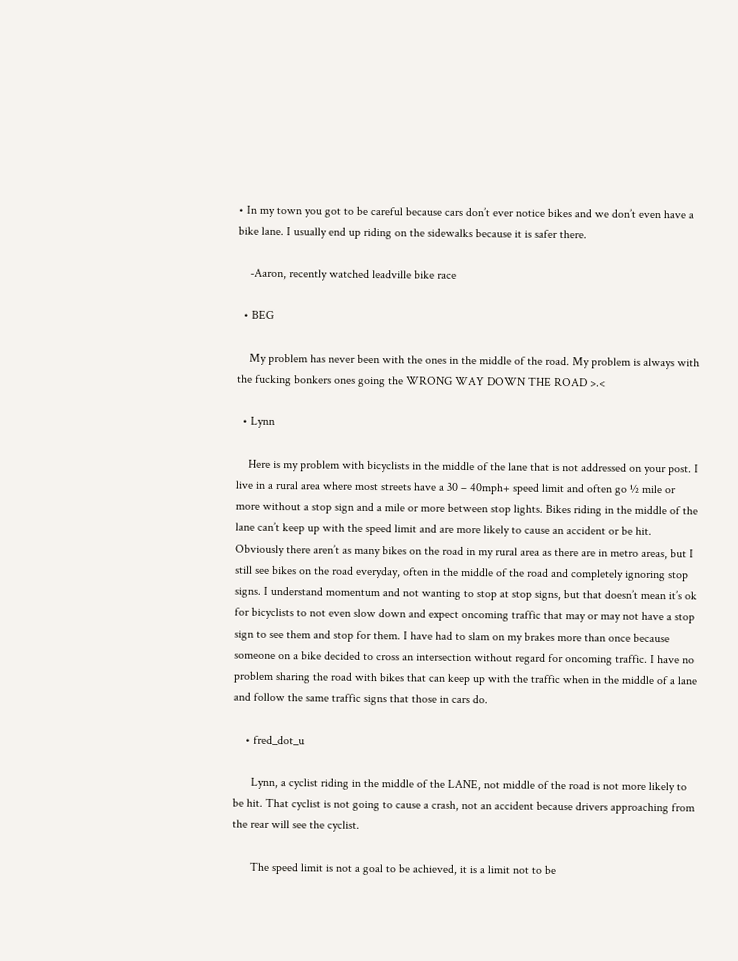• In my town you got to be careful because cars don’t ever notice bikes and we don’t even have a bike lane. I usually end up riding on the sidewalks because it is safer there.

    -Aaron, recently watched leadville bike race

  • BEG

    My problem has never been with the ones in the middle of the road. My problem is always with the fucking bonkers ones going the WRONG WAY DOWN THE ROAD >.<

  • Lynn

    Here is my problem with bicyclists in the middle of the lane that is not addressed on your post. I live in a rural area where most streets have a 30 – 40mph+ speed limit and often go ½ mile or more without a stop sign and a mile or more between stop lights. Bikes riding in the middle of the lane can’t keep up with the speed limit and are more likely to cause an accident or be hit. Obviously there aren’t as many bikes on the road in my rural area as there are in metro areas, but I still see bikes on the road everyday, often in the middle of the road and completely ignoring stop signs. I understand momentum and not wanting to stop at stop signs, but that doesn’t mean it’s ok for bicyclists to not even slow down and expect oncoming traffic that may or may not have a stop sign to see them and stop for them. I have had to slam on my brakes more than once because someone on a bike decided to cross an intersection without regard for oncoming traffic. I have no problem sharing the road with bikes that can keep up with the traffic when in the middle of a lane and follow the same traffic signs that those in cars do.

    • fred_dot_u

      Lynn, a cyclist riding in the middle of the LANE, not middle of the road is not more likely to be hit. That cyclist is not going to cause a crash, not an accident because drivers approaching from the rear will see the cyclist.

      The speed limit is not a goal to be achieved, it is a limit not to be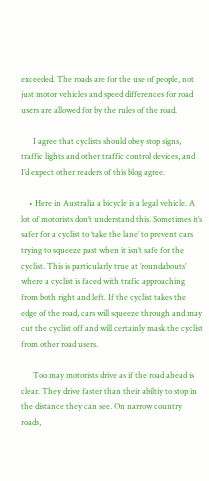exceeded. The roads are for the use of people, not just motor vehicles and speed differences for road users are allowed for by the rules of the road.

      I agree that cyclists should obey stop signs, traffic lights and other traffic control devices, and I’d expect other readers of this blog agree.

    • Here in Australia a bicycle is a legal vehicle. A lot of motorists don’t understand this. Sometimes it’s safer for a cyclist to ‘take the lane’ to prevent cars trying to squeeze past when it isn’t safe for the cyclist. This is particularly true at ’roundabouts’ where a cyclist is faced with trafic approaching from both right and left. If the cyclist takes the edge of the road, cars will squeeze through and may cut the cyclist off and will certainly mask the cyclist from other road users.

      Too may motorists drive as if the road ahead is clear. They drive faster than their abiltiy to stop in the distance they can see. On narrow country roads,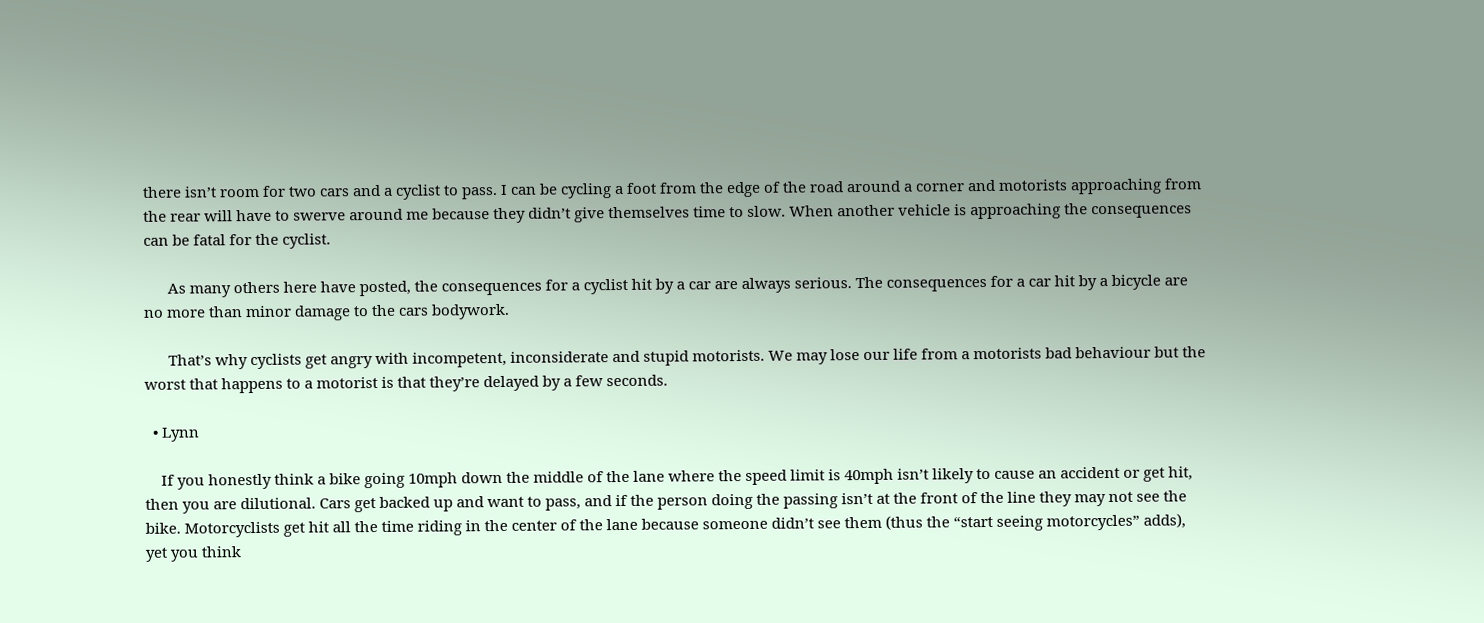there isn’t room for two cars and a cyclist to pass. I can be cycling a foot from the edge of the road around a corner and motorists approaching from the rear will have to swerve around me because they didn’t give themselves time to slow. When another vehicle is approaching the consequences can be fatal for the cyclist.

      As many others here have posted, the consequences for a cyclist hit by a car are always serious. The consequences for a car hit by a bicycle are no more than minor damage to the cars bodywork.

      That’s why cyclists get angry with incompetent, inconsiderate and stupid motorists. We may lose our life from a motorists bad behaviour but the worst that happens to a motorist is that they’re delayed by a few seconds.

  • Lynn

    If you honestly think a bike going 10mph down the middle of the lane where the speed limit is 40mph isn’t likely to cause an accident or get hit, then you are dilutional. Cars get backed up and want to pass, and if the person doing the passing isn’t at the front of the line they may not see the bike. Motorcyclists get hit all the time riding in the center of the lane because someone didn’t see them (thus the “start seeing motorcycles” adds), yet you think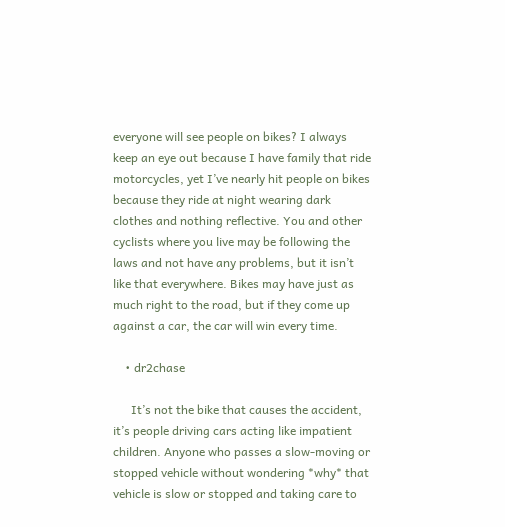everyone will see people on bikes? I always keep an eye out because I have family that ride motorcycles, yet I’ve nearly hit people on bikes because they ride at night wearing dark clothes and nothing reflective. You and other cyclists where you live may be following the laws and not have any problems, but it isn’t like that everywhere. Bikes may have just as much right to the road, but if they come up against a car, the car will win every time.

    • dr2chase

      It’s not the bike that causes the accident, it’s people driving cars acting like impatient children. Anyone who passes a slow-moving or stopped vehicle without wondering *why* that vehicle is slow or stopped and taking care to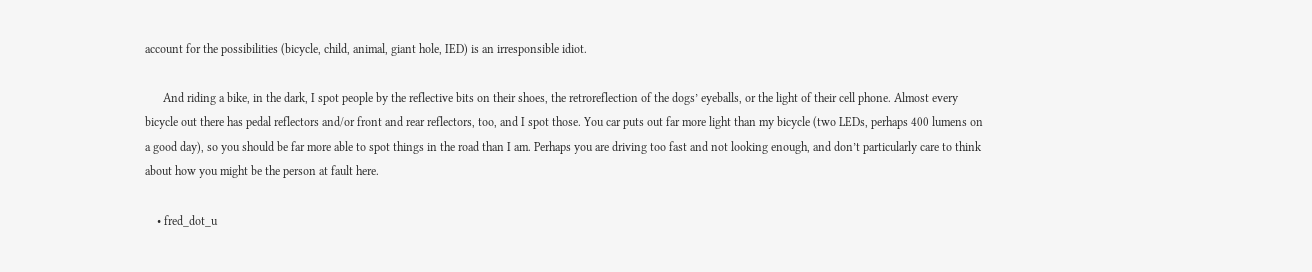account for the possibilities (bicycle, child, animal, giant hole, IED) is an irresponsible idiot.

      And riding a bike, in the dark, I spot people by the reflective bits on their shoes, the retroreflection of the dogs’ eyeballs, or the light of their cell phone. Almost every bicycle out there has pedal reflectors and/or front and rear reflectors, too, and I spot those. You car puts out far more light than my bicycle (two LEDs, perhaps 400 lumens on a good day), so you should be far more able to spot things in the road than I am. Perhaps you are driving too fast and not looking enough, and don’t particularly care to think about how you might be the person at fault here.

    • fred_dot_u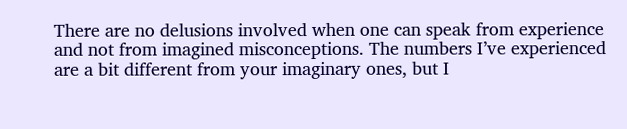There are no delusions involved when one can speak from experience and not from imagined misconceptions. The numbers I’ve experienced are a bit different from your imaginary ones, but I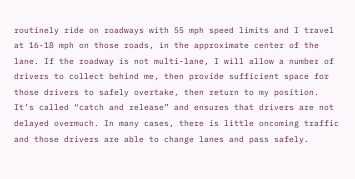routinely ride on roadways with 55 mph speed limits and I travel at 16-18 mph on those roads, in the approximate center of the lane. If the roadway is not multi-lane, I will allow a number of drivers to collect behind me, then provide sufficient space for those drivers to safely overtake, then return to my position. It’s called “catch and release” and ensures that drivers are not delayed overmuch. In many cases, there is little oncoming traffic and those drivers are able to change lanes and pass safely.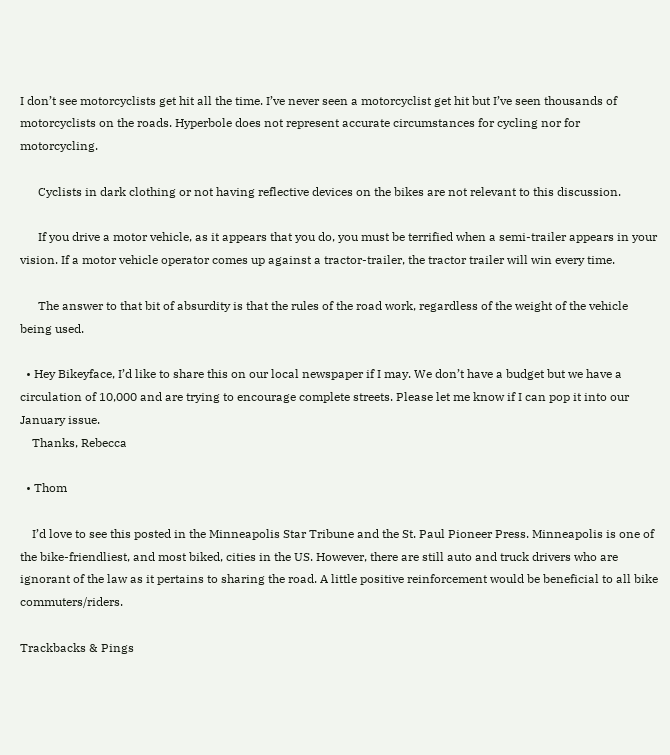I don’t see motorcyclists get hit all the time. I’ve never seen a motorcyclist get hit but I’ve seen thousands of motorcyclists on the roads. Hyperbole does not represent accurate circumstances for cycling nor for motorcycling.

      Cyclists in dark clothing or not having reflective devices on the bikes are not relevant to this discussion.

      If you drive a motor vehicle, as it appears that you do, you must be terrified when a semi-trailer appears in your vision. If a motor vehicle operator comes up against a tractor-trailer, the tractor trailer will win every time.

      The answer to that bit of absurdity is that the rules of the road work, regardless of the weight of the vehicle being used.

  • Hey Bikeyface, I’d like to share this on our local newspaper if I may. We don’t have a budget but we have a circulation of 10,000 and are trying to encourage complete streets. Please let me know if I can pop it into our January issue.
    Thanks, Rebecca

  • Thom

    I’d love to see this posted in the Minneapolis Star Tribune and the St. Paul Pioneer Press. Minneapolis is one of the bike-friendliest, and most biked, cities in the US. However, there are still auto and truck drivers who are ignorant of the law as it pertains to sharing the road. A little positive reinforcement would be beneficial to all bike commuters/riders.

Trackbacks & Pings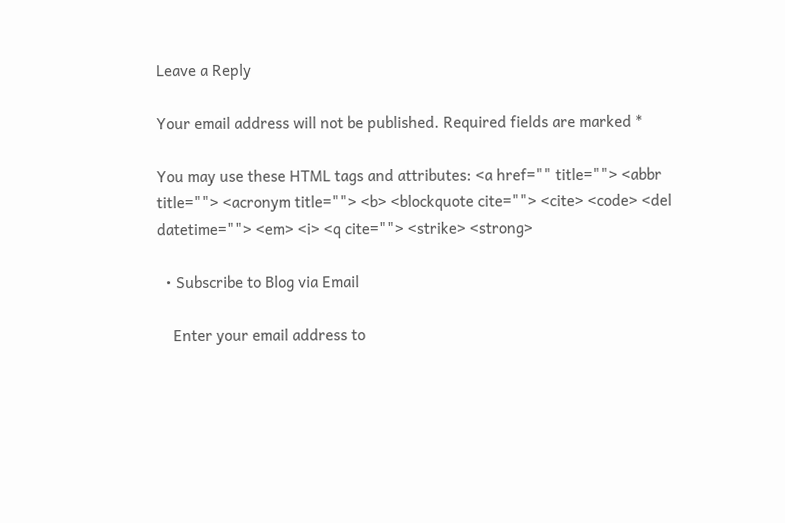Leave a Reply

Your email address will not be published. Required fields are marked *

You may use these HTML tags and attributes: <a href="" title=""> <abbr title=""> <acronym title=""> <b> <blockquote cite=""> <cite> <code> <del datetime=""> <em> <i> <q cite=""> <strike> <strong>

  • Subscribe to Blog via Email

    Enter your email address to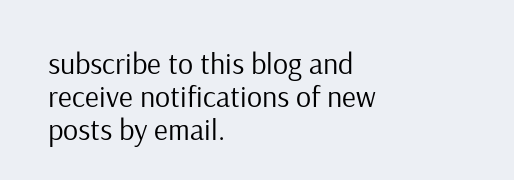subscribe to this blog and receive notifications of new posts by email.